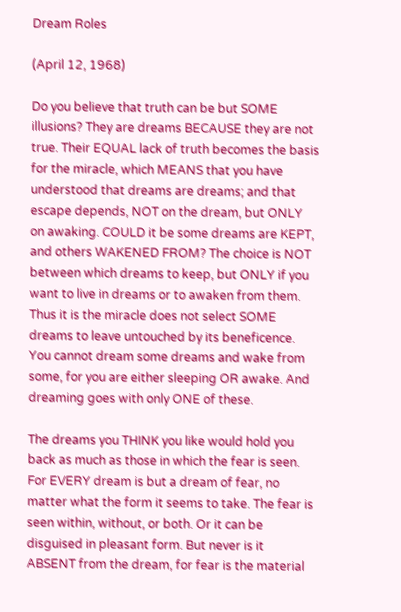Dream Roles

(April 12, 1968)

Do you believe that truth can be but SOME illusions? They are dreams BECAUSE they are not true. Their EQUAL lack of truth becomes the basis for the miracle, which MEANS that you have understood that dreams are dreams; and that escape depends, NOT on the dream, but ONLY on awaking. COULD it be some dreams are KEPT, and others WAKENED FROM? The choice is NOT between which dreams to keep, but ONLY if you want to live in dreams or to awaken from them. Thus it is the miracle does not select SOME dreams to leave untouched by its beneficence. You cannot dream some dreams and wake from some, for you are either sleeping OR awake. And dreaming goes with only ONE of these.

The dreams you THINK you like would hold you back as much as those in which the fear is seen. For EVERY dream is but a dream of fear, no matter what the form it seems to take. The fear is seen within, without, or both. Or it can be disguised in pleasant form. But never is it ABSENT from the dream, for fear is the material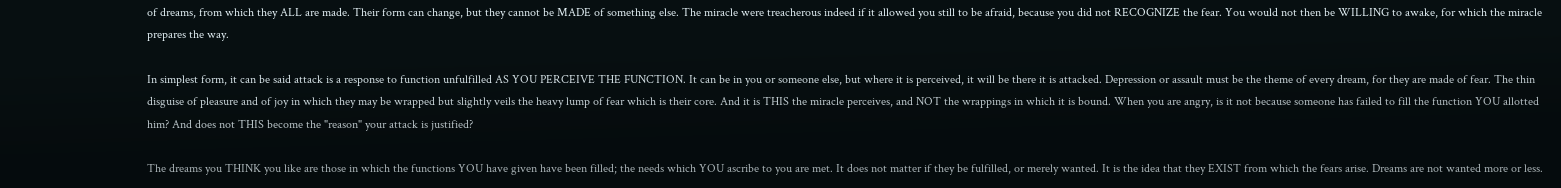of dreams, from which they ALL are made. Their form can change, but they cannot be MADE of something else. The miracle were treacherous indeed if it allowed you still to be afraid, because you did not RECOGNIZE the fear. You would not then be WILLING to awake, for which the miracle prepares the way.

In simplest form, it can be said attack is a response to function unfulfilled AS YOU PERCEIVE THE FUNCTION. It can be in you or someone else, but where it is perceived, it will be there it is attacked. Depression or assault must be the theme of every dream, for they are made of fear. The thin disguise of pleasure and of joy in which they may be wrapped but slightly veils the heavy lump of fear which is their core. And it is THIS the miracle perceives, and NOT the wrappings in which it is bound. When you are angry, is it not because someone has failed to fill the function YOU allotted him? And does not THIS become the "reason" your attack is justified?

The dreams you THINK you like are those in which the functions YOU have given have been filled; the needs which YOU ascribe to you are met. It does not matter if they be fulfilled, or merely wanted. It is the idea that they EXIST from which the fears arise. Dreams are not wanted more or less.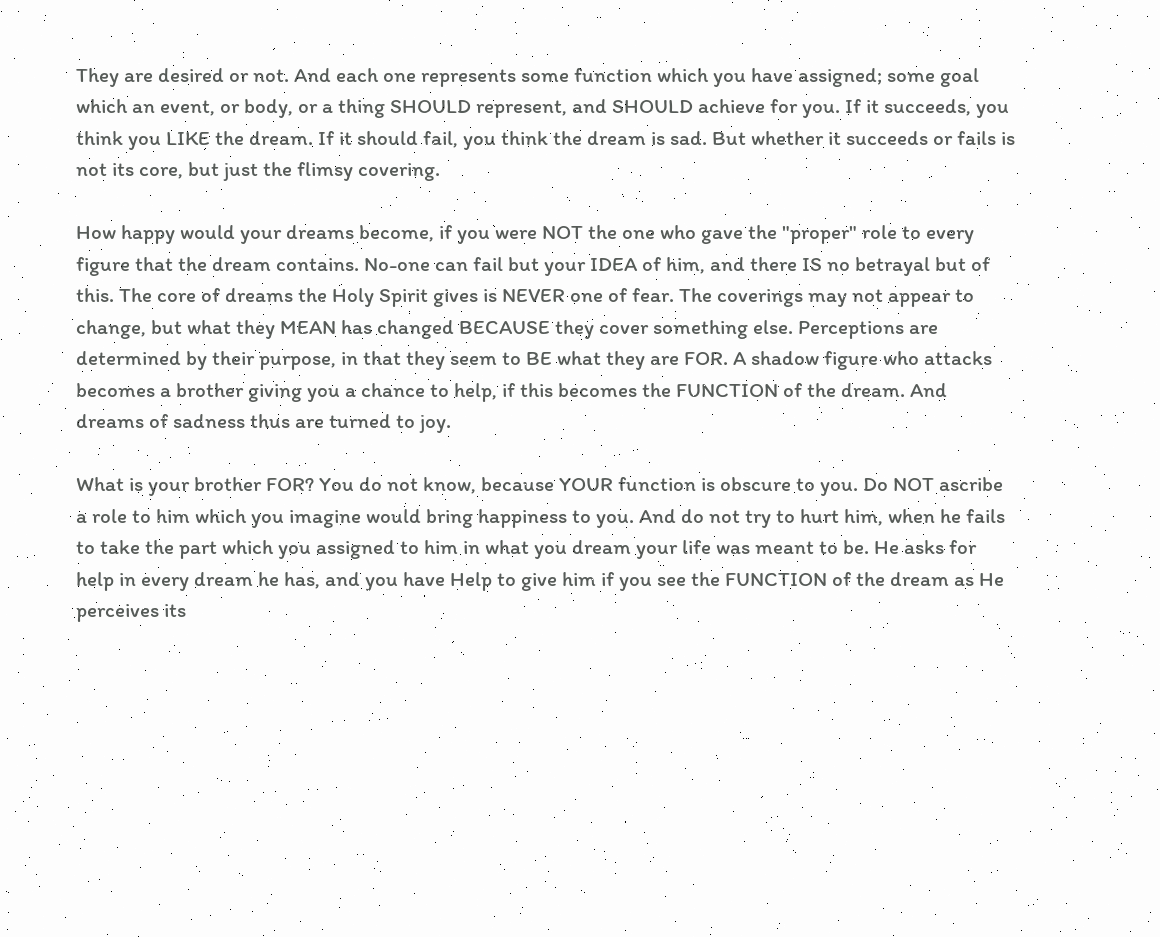They are desired or not. And each one represents some function which you have assigned; some goal which an event, or body, or a thing SHOULD represent, and SHOULD achieve for you. If it succeeds, you think you LIKE the dream. If it should fail, you think the dream is sad. But whether it succeeds or fails is not its core, but just the flimsy covering.

How happy would your dreams become, if you were NOT the one who gave the "proper" role to every figure that the dream contains. No-one can fail but your IDEA of him, and there IS no betrayal but of this. The core of dreams the Holy Spirit gives is NEVER one of fear. The coverings may not appear to change, but what they MEAN has changed BECAUSE they cover something else. Perceptions are determined by their purpose, in that they seem to BE what they are FOR. A shadow figure who attacks becomes a brother giving you a chance to help, if this becomes the FUNCTION of the dream. And dreams of sadness thus are turned to joy.

What is your brother FOR? You do not know, because YOUR function is obscure to you. Do NOT ascribe a role to him which you imagine would bring happiness to you. And do not try to hurt him, when he fails to take the part which you assigned to him in what you dream your life was meant to be. He asks for help in every dream he has, and you have Help to give him if you see the FUNCTION of the dream as He perceives its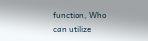function, Who can utilize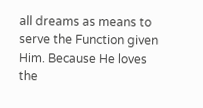all dreams as means to serve the Function given Him. Because He loves the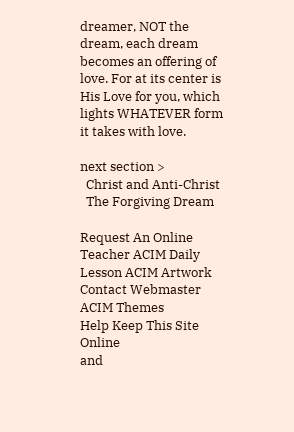dreamer, NOT the dream, each dream becomes an offering of love. For at its center is His Love for you, which lights WHATEVER form it takes with love.

next section >
  Christ and Anti-Christ
  The Forgiving Dream

Request An Online Teacher ACIM Daily Lesson ACIM Artwork Contact Webmaster
ACIM Themes
Help Keep This Site Online
and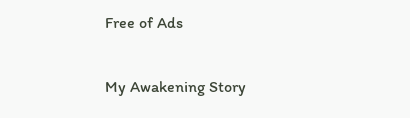Free of Ads

My Awakening Story